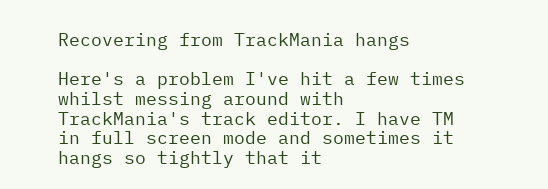Recovering from TrackMania hangs

Here's a problem I've hit a few times whilst messing around with TrackMania's track editor. I have TM in full screen mode and sometimes it hangs so tightly that it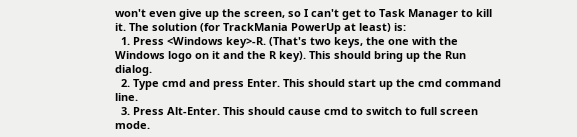won't even give up the screen, so I can't get to Task Manager to kill it. The solution (for TrackMania PowerUp at least) is:
  1. Press <Windows key>-R. (That's two keys, the one with the Windows logo on it and the R key). This should bring up the Run dialog.
  2. Type cmd and press Enter. This should start up the cmd command line.
  3. Press Alt-Enter. This should cause cmd to switch to full screen mode.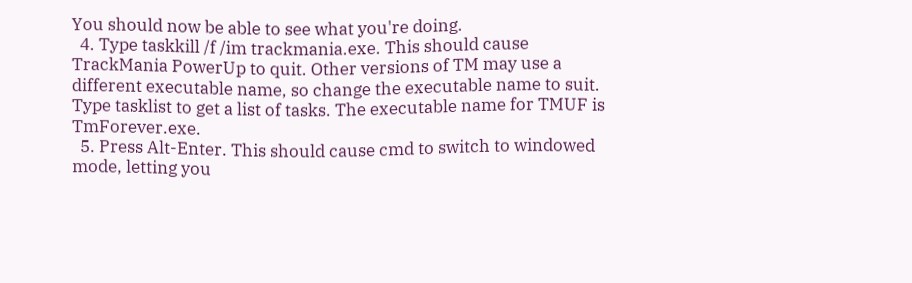You should now be able to see what you're doing.
  4. Type taskkill /f /im trackmania.exe. This should cause TrackMania PowerUp to quit. Other versions of TM may use a different executable name, so change the executable name to suit. Type tasklist to get a list of tasks. The executable name for TMUF is TmForever.exe.
  5. Press Alt-Enter. This should cause cmd to switch to windowed mode, letting you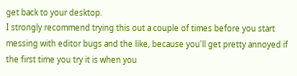get back to your desktop.
I strongly recommend trying this out a couple of times before you start messing with editor bugs and the like, because you'll get pretty annoyed if the first time you try it is when you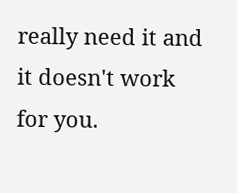really need it and it doesn't work for you.